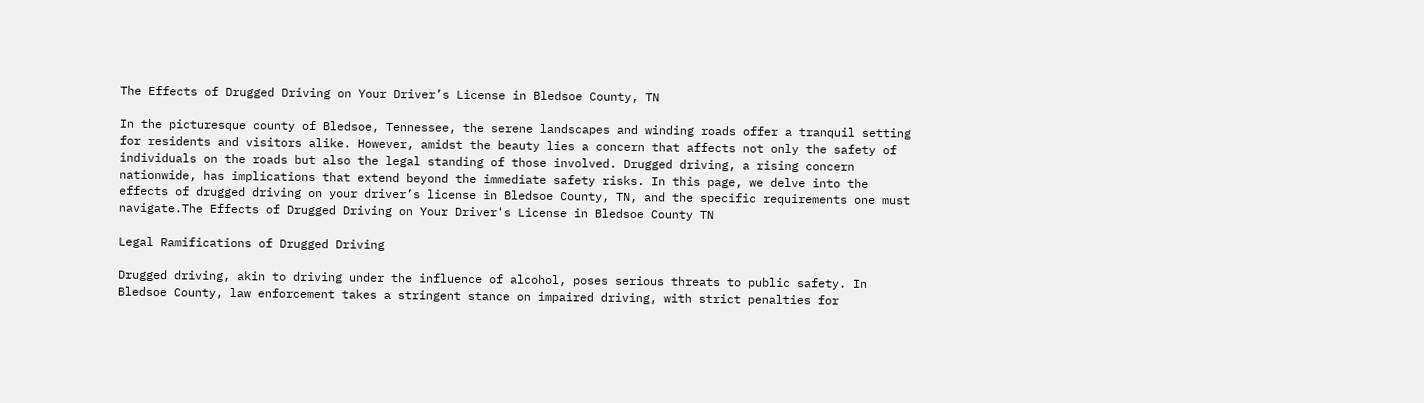The Effects of Drugged Driving on Your Driver’s License in Bledsoe County, TN

In the picturesque county of Bledsoe, Tennessee, the serene landscapes and winding roads offer a tranquil setting for residents and visitors alike. However, amidst the beauty lies a concern that affects not only the safety of individuals on the roads but also the legal standing of those involved. Drugged driving, a rising concern nationwide, has implications that extend beyond the immediate safety risks. In this page, we delve into the effects of drugged driving on your driver’s license in Bledsoe County, TN, and the specific requirements one must navigate.The Effects of Drugged Driving on Your Driver's License in Bledsoe County TN

Legal Ramifications of Drugged Driving

Drugged driving, akin to driving under the influence of alcohol, poses serious threats to public safety. In Bledsoe County, law enforcement takes a stringent stance on impaired driving, with strict penalties for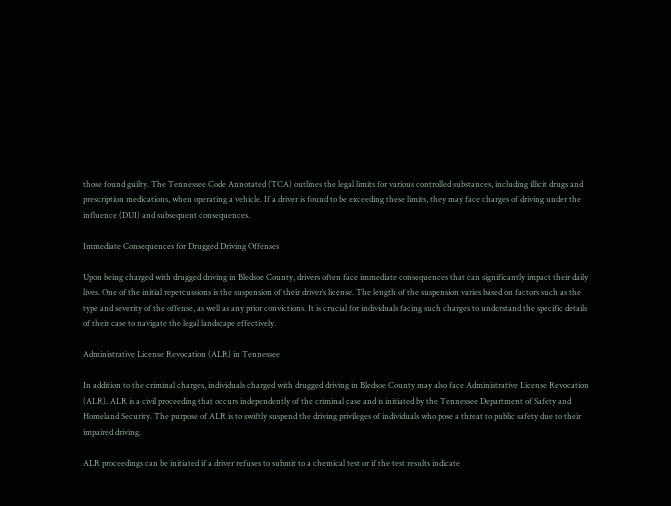those found guilty. The Tennessee Code Annotated (TCA) outlines the legal limits for various controlled substances, including illicit drugs and prescription medications, when operating a vehicle. If a driver is found to be exceeding these limits, they may face charges of driving under the influence (DUI) and subsequent consequences.

Immediate Consequences for Drugged Driving Offenses

Upon being charged with drugged driving in Bledsoe County, drivers often face immediate consequences that can significantly impact their daily lives. One of the initial repercussions is the suspension of their driver’s license. The length of the suspension varies based on factors such as the type and severity of the offense, as well as any prior convictions. It is crucial for individuals facing such charges to understand the specific details of their case to navigate the legal landscape effectively.

Administrative License Revocation (ALR) in Tennessee

In addition to the criminal charges, individuals charged with drugged driving in Bledsoe County may also face Administrative License Revocation (ALR). ALR is a civil proceeding that occurs independently of the criminal case and is initiated by the Tennessee Department of Safety and Homeland Security. The purpose of ALR is to swiftly suspend the driving privileges of individuals who pose a threat to public safety due to their impaired driving.

ALR proceedings can be initiated if a driver refuses to submit to a chemical test or if the test results indicate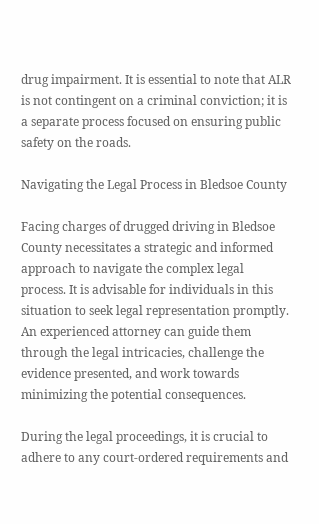drug impairment. It is essential to note that ALR is not contingent on a criminal conviction; it is a separate process focused on ensuring public safety on the roads.

Navigating the Legal Process in Bledsoe County

Facing charges of drugged driving in Bledsoe County necessitates a strategic and informed approach to navigate the complex legal process. It is advisable for individuals in this situation to seek legal representation promptly. An experienced attorney can guide them through the legal intricacies, challenge the evidence presented, and work towards minimizing the potential consequences.

During the legal proceedings, it is crucial to adhere to any court-ordered requirements and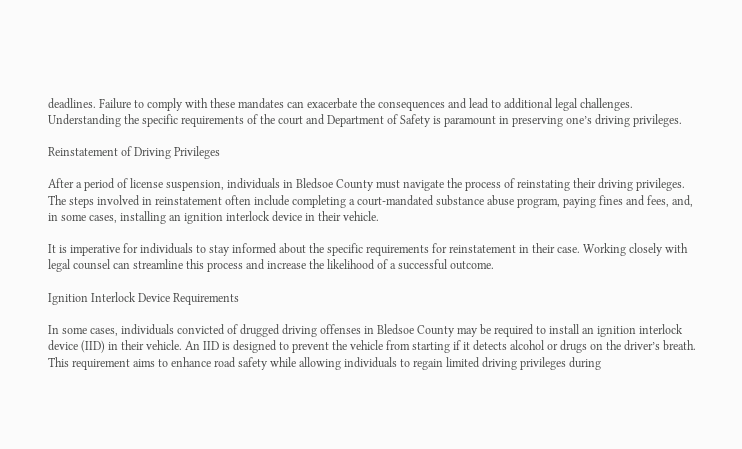deadlines. Failure to comply with these mandates can exacerbate the consequences and lead to additional legal challenges. Understanding the specific requirements of the court and Department of Safety is paramount in preserving one’s driving privileges.

Reinstatement of Driving Privileges

After a period of license suspension, individuals in Bledsoe County must navigate the process of reinstating their driving privileges. The steps involved in reinstatement often include completing a court-mandated substance abuse program, paying fines and fees, and, in some cases, installing an ignition interlock device in their vehicle.

It is imperative for individuals to stay informed about the specific requirements for reinstatement in their case. Working closely with legal counsel can streamline this process and increase the likelihood of a successful outcome.

Ignition Interlock Device Requirements

In some cases, individuals convicted of drugged driving offenses in Bledsoe County may be required to install an ignition interlock device (IID) in their vehicle. An IID is designed to prevent the vehicle from starting if it detects alcohol or drugs on the driver’s breath. This requirement aims to enhance road safety while allowing individuals to regain limited driving privileges during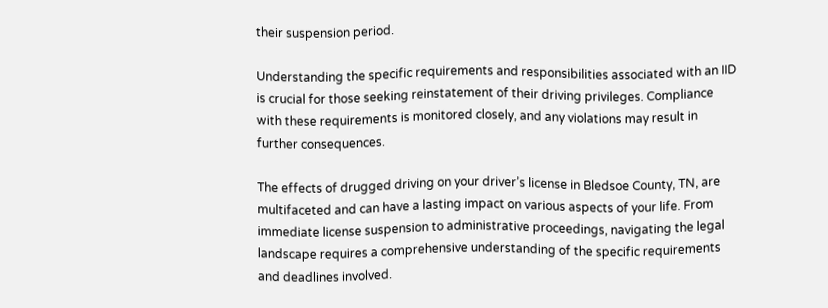their suspension period.

Understanding the specific requirements and responsibilities associated with an IID is crucial for those seeking reinstatement of their driving privileges. Compliance with these requirements is monitored closely, and any violations may result in further consequences.

The effects of drugged driving on your driver’s license in Bledsoe County, TN, are multifaceted and can have a lasting impact on various aspects of your life. From immediate license suspension to administrative proceedings, navigating the legal landscape requires a comprehensive understanding of the specific requirements and deadlines involved.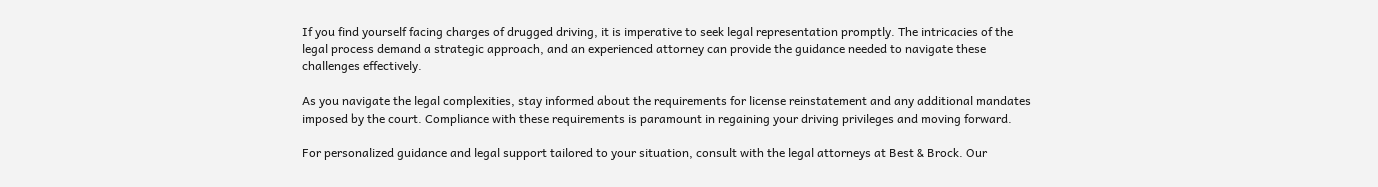If you find yourself facing charges of drugged driving, it is imperative to seek legal representation promptly. The intricacies of the legal process demand a strategic approach, and an experienced attorney can provide the guidance needed to navigate these challenges effectively.

As you navigate the legal complexities, stay informed about the requirements for license reinstatement and any additional mandates imposed by the court. Compliance with these requirements is paramount in regaining your driving privileges and moving forward.

For personalized guidance and legal support tailored to your situation, consult with the legal attorneys at Best & Brock. Our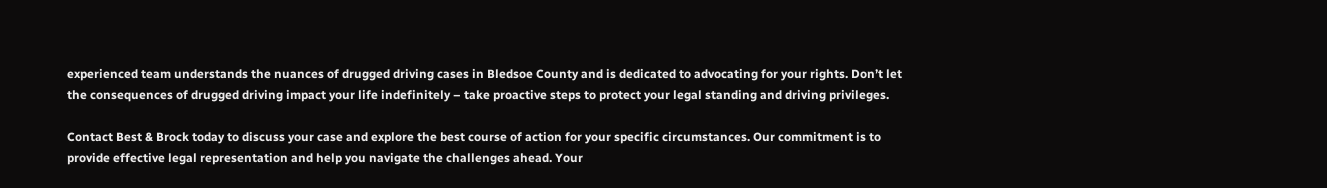experienced team understands the nuances of drugged driving cases in Bledsoe County and is dedicated to advocating for your rights. Don’t let the consequences of drugged driving impact your life indefinitely – take proactive steps to protect your legal standing and driving privileges.

Contact Best & Brock today to discuss your case and explore the best course of action for your specific circumstances. Our commitment is to provide effective legal representation and help you navigate the challenges ahead. Your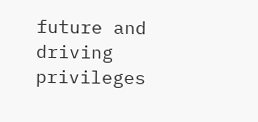future and driving privileges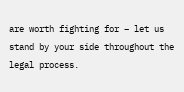are worth fighting for – let us stand by your side throughout the legal process.